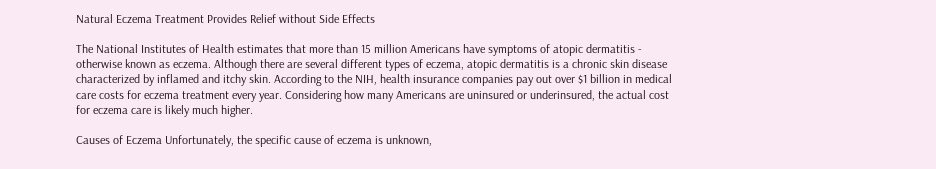Natural Eczema Treatment Provides Relief without Side Effects

The National Institutes of Health estimates that more than 15 million Americans have symptoms of atopic dermatitis - otherwise known as eczema. Although there are several different types of eczema, atopic dermatitis is a chronic skin disease characterized by inflamed and itchy skin. According to the NIH, health insurance companies pay out over $1 billion in medical care costs for eczema treatment every year. Considering how many Americans are uninsured or underinsured, the actual cost for eczema care is likely much higher.

Causes of Eczema Unfortunately, the specific cause of eczema is unknown,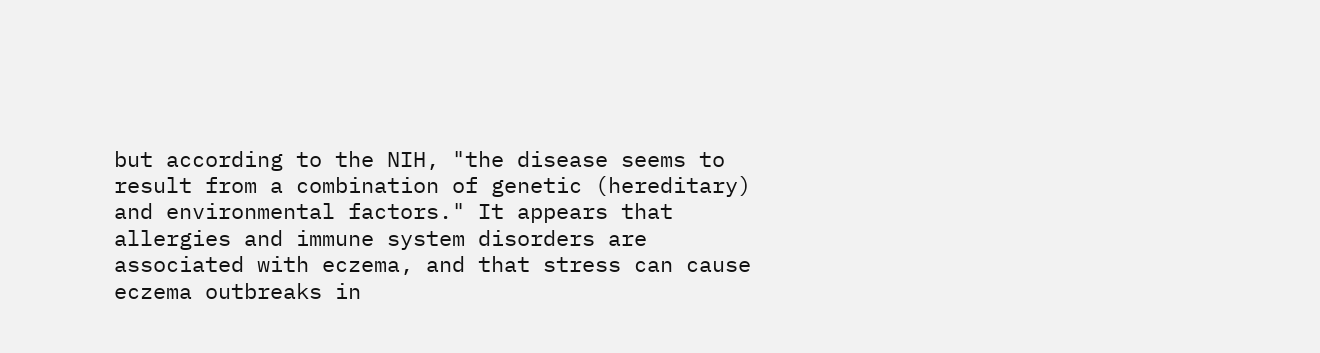but according to the NIH, "the disease seems to result from a combination of genetic (hereditary) and environmental factors." It appears that allergies and immune system disorders are associated with eczema, and that stress can cause eczema outbreaks in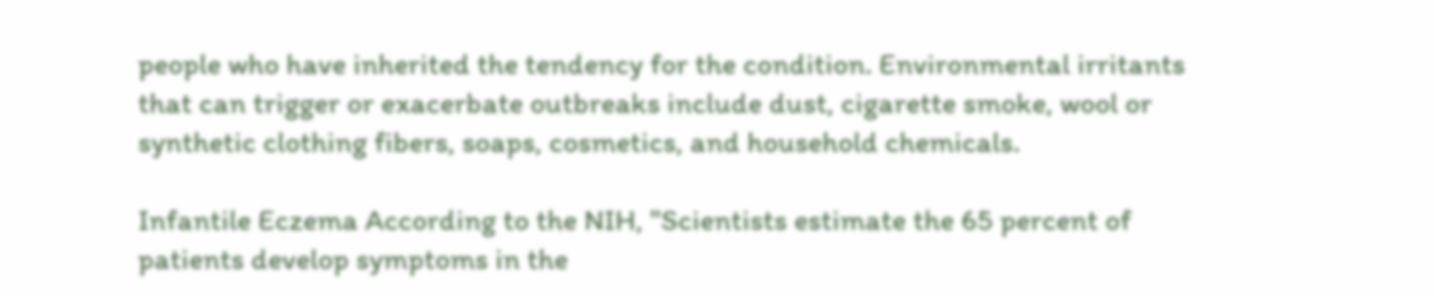people who have inherited the tendency for the condition. Environmental irritants that can trigger or exacerbate outbreaks include dust, cigarette smoke, wool or synthetic clothing fibers, soaps, cosmetics, and household chemicals.

Infantile Eczema According to the NIH, "Scientists estimate the 65 percent of patients develop symptoms in the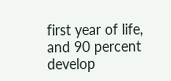first year of life, and 90 percent develop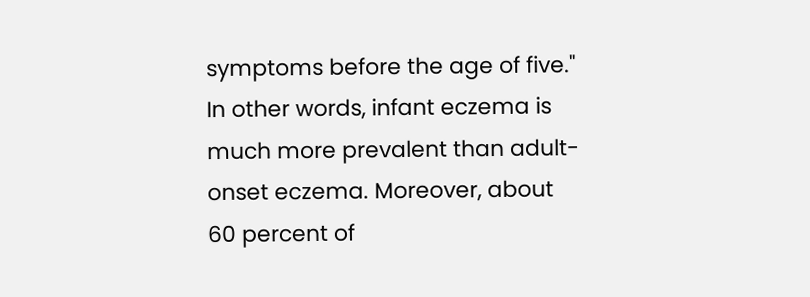symptoms before the age of five." In other words, infant eczema is much more prevalent than adult-onset eczema. Moreover, about 60 percent of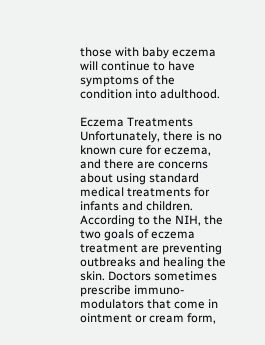those with baby eczema will continue to have symptoms of the condition into adulthood.

Eczema Treatments Unfortunately, there is no known cure for eczema, and there are concerns about using standard medical treatments for infants and children. According to the NIH, the two goals of eczema treatment are preventing outbreaks and healing the skin. Doctors sometimes prescribe immuno-modulators that come in ointment or cream form,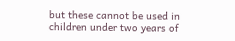but these cannot be used in children under two years of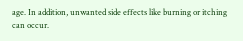age. In addition, unwanted side effects like burning or itching can occur.